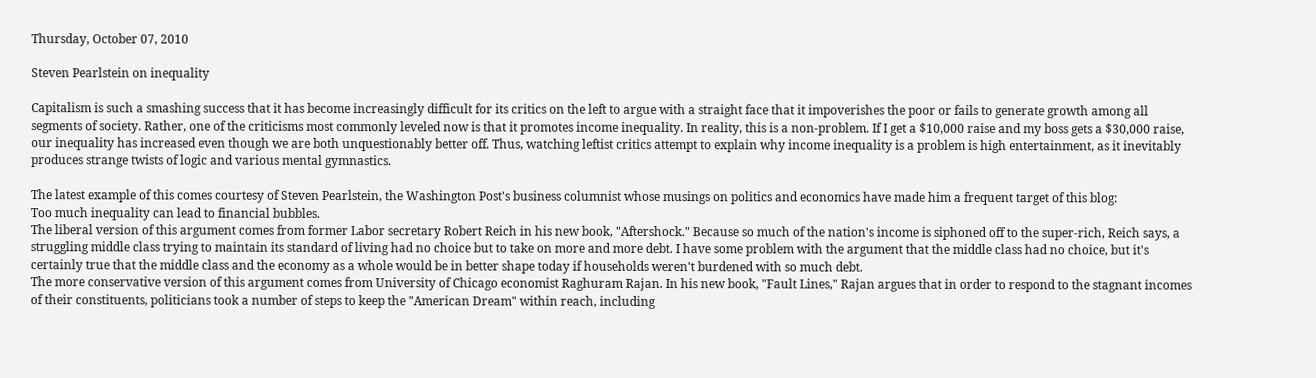Thursday, October 07, 2010

Steven Pearlstein on inequality

Capitalism is such a smashing success that it has become increasingly difficult for its critics on the left to argue with a straight face that it impoverishes the poor or fails to generate growth among all segments of society. Rather, one of the criticisms most commonly leveled now is that it promotes income inequality. In reality, this is a non-problem. If I get a $10,000 raise and my boss gets a $30,000 raise, our inequality has increased even though we are both unquestionably better off. Thus, watching leftist critics attempt to explain why income inequality is a problem is high entertainment, as it inevitably produces strange twists of logic and various mental gymnastics.

The latest example of this comes courtesy of Steven Pearlstein, the Washington Post's business columnist whose musings on politics and economics have made him a frequent target of this blog:
Too much inequality can lead to financial bubbles.
The liberal version of this argument comes from former Labor secretary Robert Reich in his new book, "Aftershock." Because so much of the nation's income is siphoned off to the super-rich, Reich says, a struggling middle class trying to maintain its standard of living had no choice but to take on more and more debt. I have some problem with the argument that the middle class had no choice, but it's certainly true that the middle class and the economy as a whole would be in better shape today if households weren't burdened with so much debt.
The more conservative version of this argument comes from University of Chicago economist Raghuram Rajan. In his new book, "Fault Lines," Rajan argues that in order to respond to the stagnant incomes of their constituents, politicians took a number of steps to keep the "American Dream" within reach, including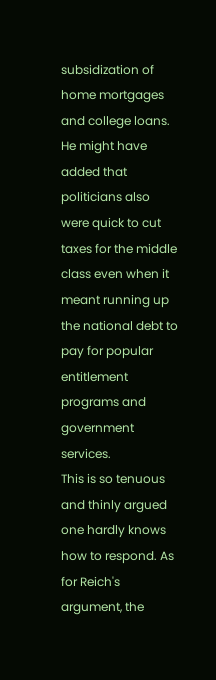subsidization of home mortgages and college loans. He might have added that politicians also were quick to cut taxes for the middle class even when it meant running up the national debt to pay for popular entitlement programs and government services.
This is so tenuous and thinly argued one hardly knows how to respond. As for Reich's argument, the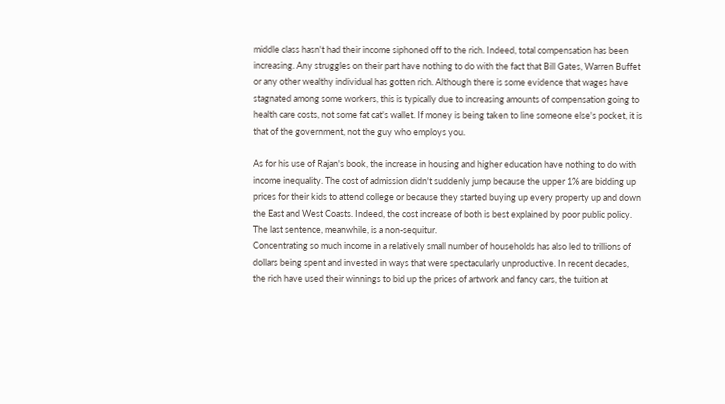middle class hasn't had their income siphoned off to the rich. Indeed, total compensation has been increasing. Any struggles on their part have nothing to do with the fact that Bill Gates, Warren Buffet or any other wealthy individual has gotten rich. Although there is some evidence that wages have stagnated among some workers, this is typically due to increasing amounts of compensation going to health care costs, not some fat cat's wallet. If money is being taken to line someone else's pocket, it is that of the government, not the guy who employs you.

As for his use of Rajan's book, the increase in housing and higher education have nothing to do with income inequality. The cost of admission didn't suddenly jump because the upper 1% are bidding up prices for their kids to attend college or because they started buying up every property up and down the East and West Coasts. Indeed, the cost increase of both is best explained by poor public policy. The last sentence, meanwhile, is a non-sequitur.
Concentrating so much income in a relatively small number of households has also led to trillions of dollars being spent and invested in ways that were spectacularly unproductive. In recent decades, the rich have used their winnings to bid up the prices of artwork and fancy cars, the tuition at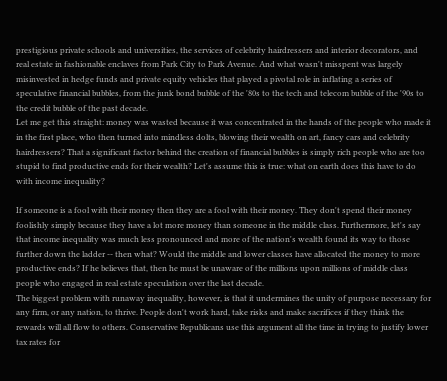prestigious private schools and universities, the services of celebrity hairdressers and interior decorators, and real estate in fashionable enclaves from Park City to Park Avenue. And what wasn't misspent was largely misinvested in hedge funds and private equity vehicles that played a pivotal role in inflating a series of speculative financial bubbles, from the junk bond bubble of the '80s to the tech and telecom bubble of the '90s to the credit bubble of the past decade.
Let me get this straight: money was wasted because it was concentrated in the hands of the people who made it in the first place, who then turned into mindless dolts, blowing their wealth on art, fancy cars and celebrity hairdressers? That a significant factor behind the creation of financial bubbles is simply rich people who are too stupid to find productive ends for their wealth? Let's assume this is true: what on earth does this have to do with income inequality?

If someone is a fool with their money then they are a fool with their money. They don't spend their money foolishly simply because they have a lot more money than someone in the middle class. Furthermore, let's say that income inequality was much less pronounced and more of the nation's wealth found its way to those further down the ladder -- then what? Would the middle and lower classes have allocated the money to more productive ends? If he believes that, then he must be unaware of the millions upon millions of middle class people who engaged in real estate speculation over the last decade.
The biggest problem with runaway inequality, however, is that it undermines the unity of purpose necessary for any firm, or any nation, to thrive. People don't work hard, take risks and make sacrifices if they think the rewards will all flow to others. Conservative Republicans use this argument all the time in trying to justify lower tax rates for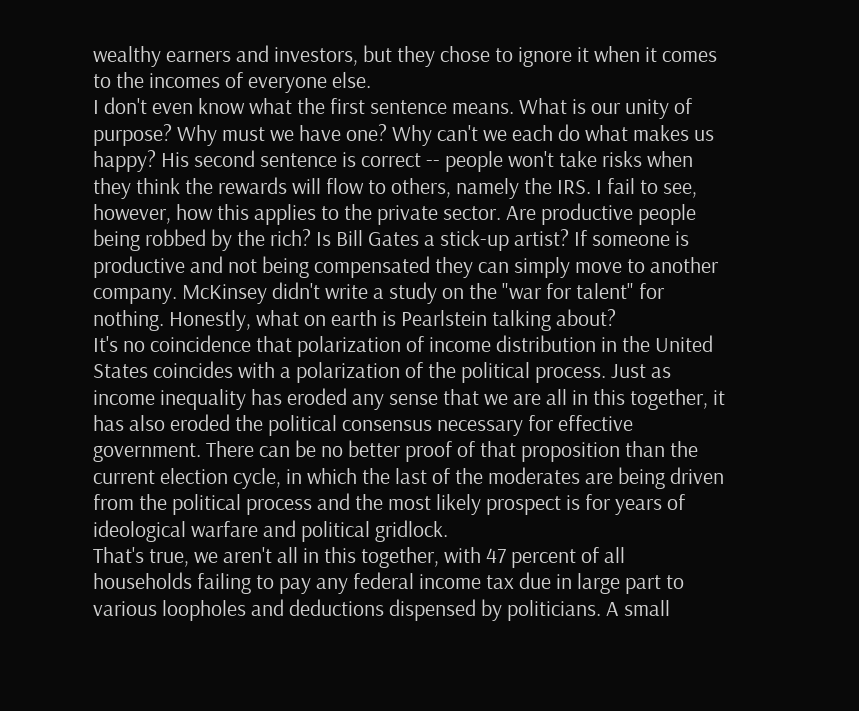wealthy earners and investors, but they chose to ignore it when it comes to the incomes of everyone else.
I don't even know what the first sentence means. What is our unity of purpose? Why must we have one? Why can't we each do what makes us happy? His second sentence is correct -- people won't take risks when they think the rewards will flow to others, namely the IRS. I fail to see, however, how this applies to the private sector. Are productive people being robbed by the rich? Is Bill Gates a stick-up artist? If someone is productive and not being compensated they can simply move to another company. McKinsey didn't write a study on the "war for talent" for nothing. Honestly, what on earth is Pearlstein talking about?
It's no coincidence that polarization of income distribution in the United States coincides with a polarization of the political process. Just as income inequality has eroded any sense that we are all in this together, it has also eroded the political consensus necessary for effective government. There can be no better proof of that proposition than the current election cycle, in which the last of the moderates are being driven from the political process and the most likely prospect is for years of ideological warfare and political gridlock.
That's true, we aren't all in this together, with 47 percent of all households failing to pay any federal income tax due in large part to various loopholes and deductions dispensed by politicians. A small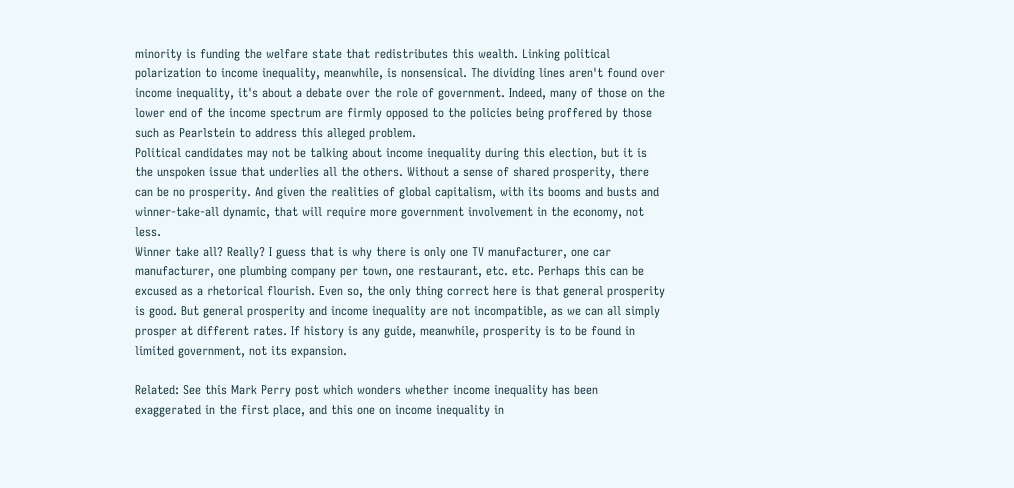minority is funding the welfare state that redistributes this wealth. Linking political polarization to income inequality, meanwhile, is nonsensical. The dividing lines aren't found over income inequality, it's about a debate over the role of government. Indeed, many of those on the lower end of the income spectrum are firmly opposed to the policies being proffered by those such as Pearlstein to address this alleged problem.
Political candidates may not be talking about income inequality during this election, but it is the unspoken issue that underlies all the others. Without a sense of shared prosperity, there can be no prosperity. And given the realities of global capitalism, with its booms and busts and winner-take-all dynamic, that will require more government involvement in the economy, not less.
Winner take all? Really? I guess that is why there is only one TV manufacturer, one car manufacturer, one plumbing company per town, one restaurant, etc. etc. Perhaps this can be excused as a rhetorical flourish. Even so, the only thing correct here is that general prosperity is good. But general prosperity and income inequality are not incompatible, as we can all simply prosper at different rates. If history is any guide, meanwhile, prosperity is to be found in limited government, not its expansion.

Related: See this Mark Perry post which wonders whether income inequality has been exaggerated in the first place, and this one on income inequality in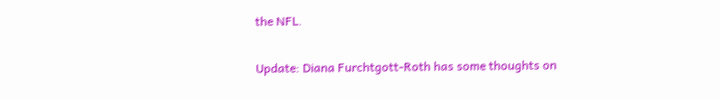the NFL.

Update: Diana Furchtgott-Roth has some thoughts on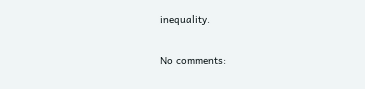inequality.

No comments: